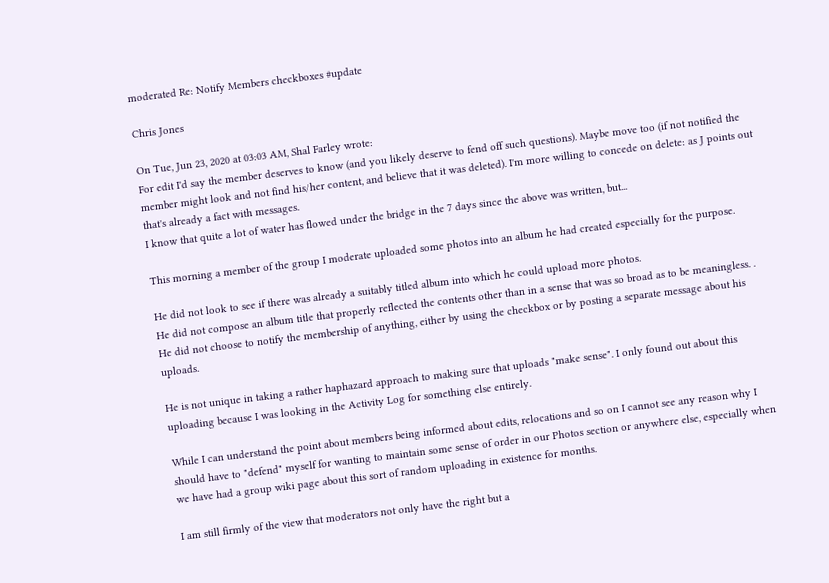moderated Re: Notify Members checkboxes #update

Chris Jones

On Tue, Jun 23, 2020 at 03:03 AM, Shal Farley wrote:
For edit I'd say the member deserves to know (and you likely deserve to fend off such questions). Maybe move too (if not notified the member might look and not find his/her content, and believe that it was deleted). I'm more willing to concede on delete: as J points out that's already a fact with messages.
I know that quite a lot of water has flowed under the bridge in the 7 days since the above was written, but...

This morning a member of the group I moderate uploaded some photos into an album he had created especially for the purpose.

He did not look to see if there was already a suitably titled album into which he could upload more photos.
He did not compose an album title that properly reflected the contents other than in a sense that was so broad as to be meaningless. .
He did not choose to notify the membership of anything, either by using the checkbox or by posting a separate message about his uploads.

He is not unique in taking a rather haphazard approach to making sure that uploads "make sense". I only found out about this uploading because I was looking in the Activity Log for something else entirely.

While I can understand the point about members being informed about edits, relocations and so on I cannot see any reason why I should have to "defend" myself for wanting to maintain some sense of order in our Photos section or anywhere else, especially when we have had a group wiki page about this sort of random uploading in existence for months.

I am still firmly of the view that moderators not only have the right but a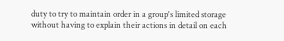duty to try to maintain order in a group's limited storage without having to explain their actions in detail on each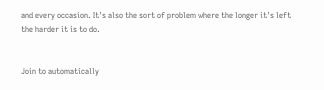and every occasion. It's also the sort of problem where the longer it's left the harder it is to do.


Join to automatically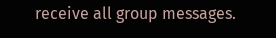receive all group messages.